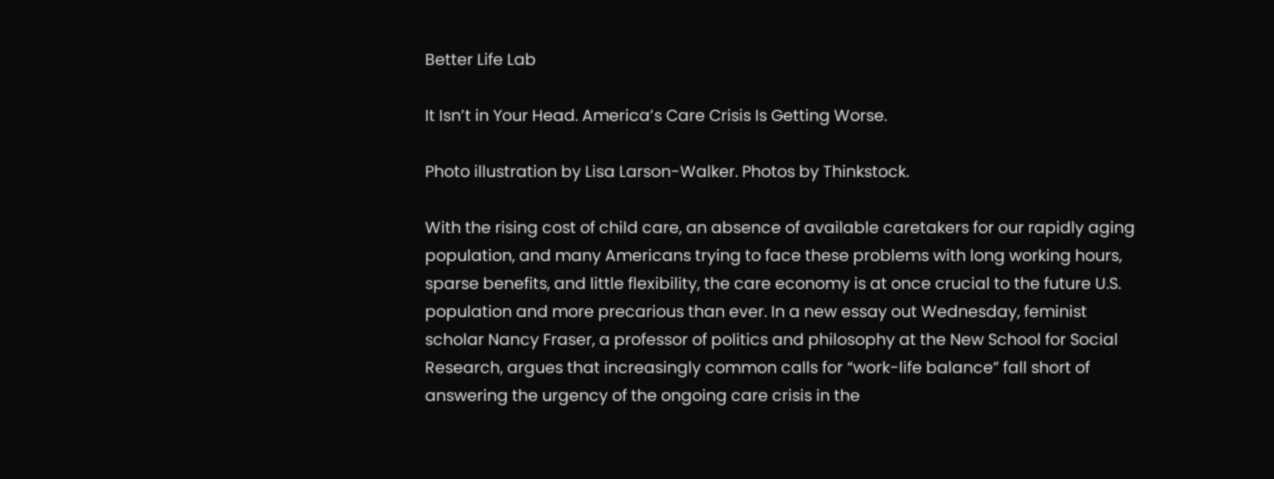Better Life Lab

It Isn’t in Your Head. America’s Care Crisis Is Getting Worse.

Photo illustration by Lisa Larson-Walker. Photos by Thinkstock.

With the rising cost of child care, an absence of available caretakers for our rapidly aging population, and many Americans trying to face these problems with long working hours, sparse benefits, and little flexibility, the care economy is at once crucial to the future U.S. population and more precarious than ever. In a new essay out Wednesday, feminist scholar Nancy Fraser, a professor of politics and philosophy at the New School for Social Research, argues that increasingly common calls for “work-life balance” fall short of answering the urgency of the ongoing care crisis in the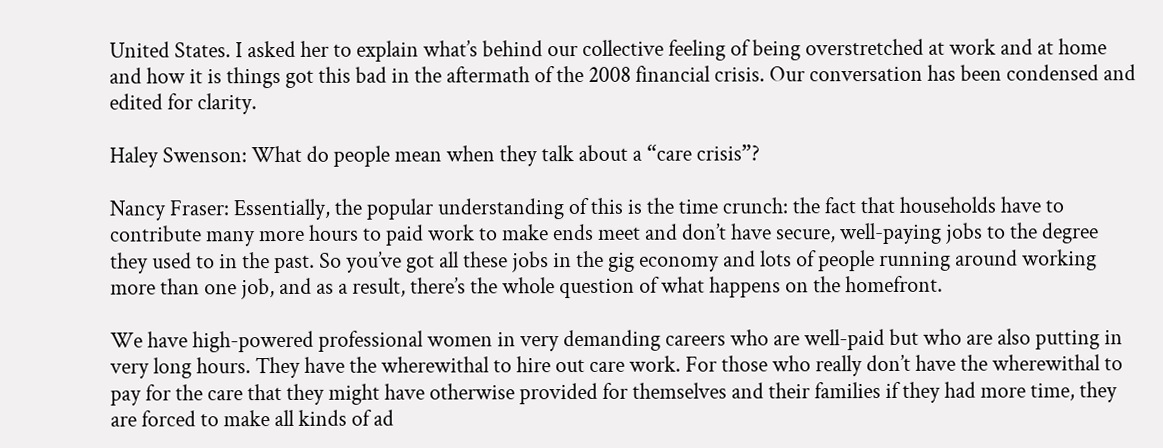United States. I asked her to explain what’s behind our collective feeling of being overstretched at work and at home and how it is things got this bad in the aftermath of the 2008 financial crisis. Our conversation has been condensed and edited for clarity.

Haley Swenson: What do people mean when they talk about a “care crisis”?

Nancy Fraser: Essentially, the popular understanding of this is the time crunch: the fact that households have to contribute many more hours to paid work to make ends meet and don’t have secure, well-paying jobs to the degree they used to in the past. So you’ve got all these jobs in the gig economy and lots of people running around working more than one job, and as a result, there’s the whole question of what happens on the homefront.

We have high-powered professional women in very demanding careers who are well-paid but who are also putting in very long hours. They have the wherewithal to hire out care work. For those who really don’t have the wherewithal to pay for the care that they might have otherwise provided for themselves and their families if they had more time, they are forced to make all kinds of ad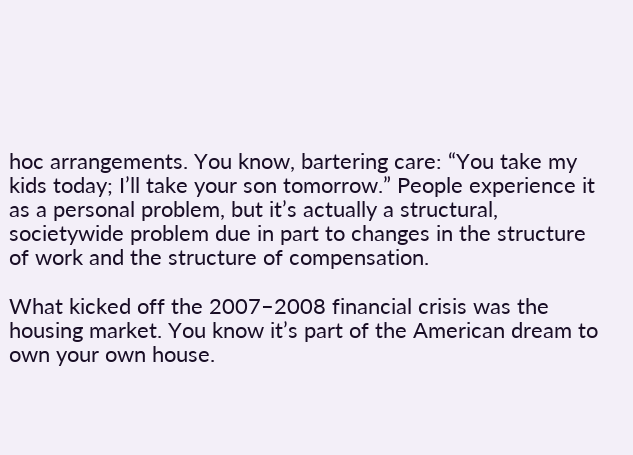hoc arrangements. You know, bartering care: “You take my kids today; I’ll take your son tomorrow.” People experience it as a personal problem, but it’s actually a structural, societywide problem due in part to changes in the structure of work and the structure of compensation.

What kicked off the 2007–2008 financial crisis was the housing market. You know it’s part of the American dream to own your own house.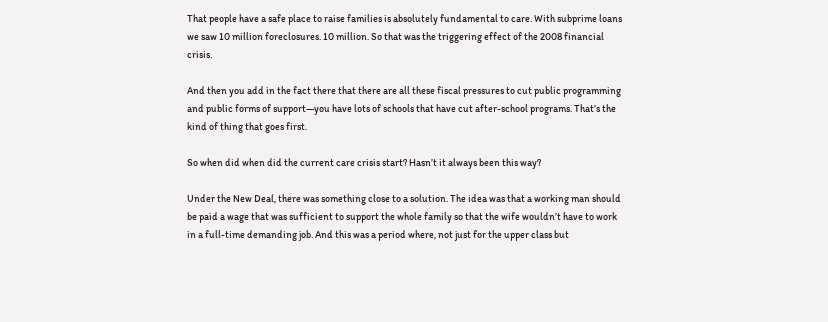That people have a safe place to raise families is absolutely fundamental to care. With subprime loans we saw 10 million foreclosures. 10 million. So that was the triggering effect of the 2008 financial crisis.

And then you add in the fact there that there are all these fiscal pressures to cut public programming and public forms of support—you have lots of schools that have cut after-school programs. That’s the kind of thing that goes first.

So when did when did the current care crisis start? Hasn’t it always been this way?

Under the New Deal, there was something close to a solution. The idea was that a working man should be paid a wage that was sufficient to support the whole family so that the wife wouldn’t have to work in a full-time demanding job. And this was a period where, not just for the upper class but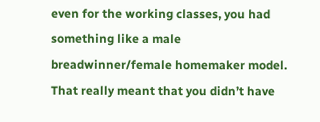even for the working classes, you had something like a male breadwinner/female homemaker model. That really meant that you didn’t have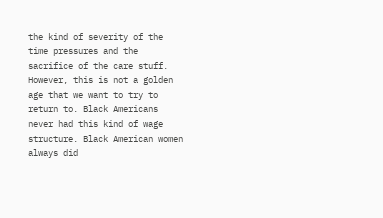the kind of severity of the time pressures and the sacrifice of the care stuff. However, this is not a golden age that we want to try to return to. Black Americans never had this kind of wage structure. Black American women always did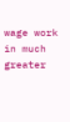wage work in much greater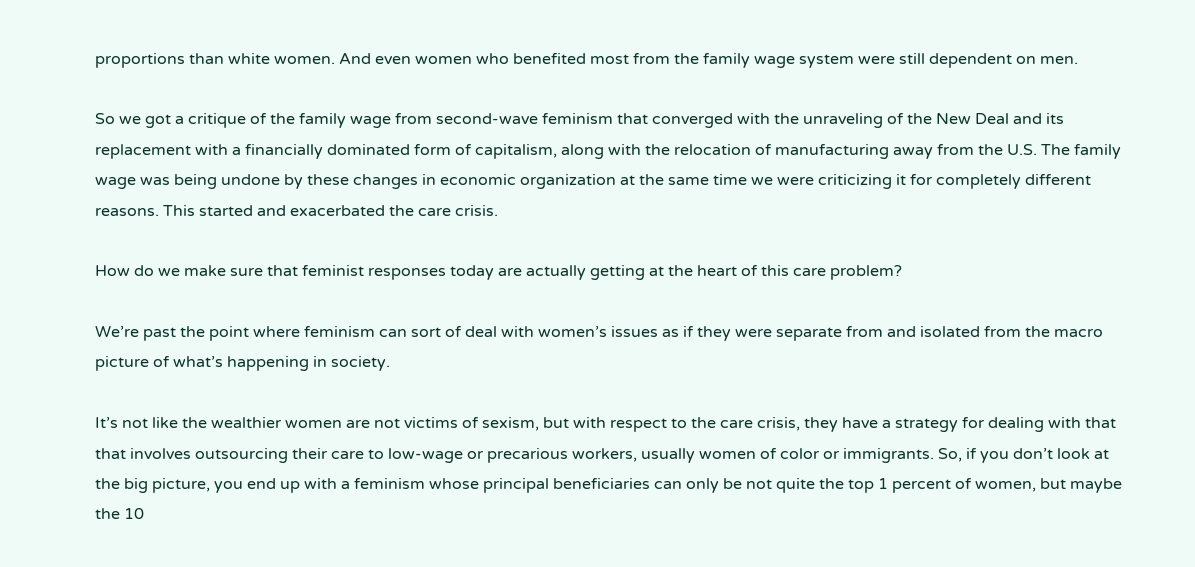proportions than white women. And even women who benefited most from the family wage system were still dependent on men.

So we got a critique of the family wage from second-wave feminism that converged with the unraveling of the New Deal and its replacement with a financially dominated form of capitalism, along with the relocation of manufacturing away from the U.S. The family wage was being undone by these changes in economic organization at the same time we were criticizing it for completely different reasons. This started and exacerbated the care crisis.

How do we make sure that feminist responses today are actually getting at the heart of this care problem?

We’re past the point where feminism can sort of deal with women’s issues as if they were separate from and isolated from the macro picture of what’s happening in society.

It’s not like the wealthier women are not victims of sexism, but with respect to the care crisis, they have a strategy for dealing with that that involves outsourcing their care to low-wage or precarious workers, usually women of color or immigrants. So, if you don’t look at the big picture, you end up with a feminism whose principal beneficiaries can only be not quite the top 1 percent of women, but maybe the 10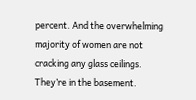percent. And the overwhelming majority of women are not cracking any glass ceilings. They’re in the basement.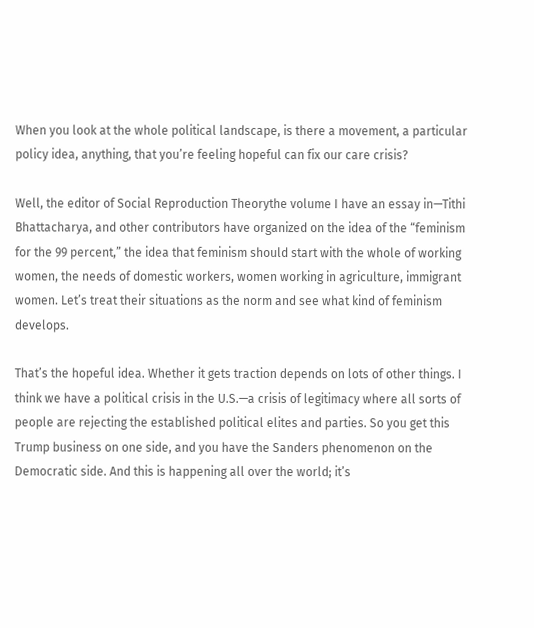When you look at the whole political landscape, is there a movement, a particular policy idea, anything, that you’re feeling hopeful can fix our care crisis?

Well, the editor of Social Reproduction Theorythe volume I have an essay in—Tithi Bhattacharya, and other contributors have organized on the idea of the “feminism for the 99 percent,” the idea that feminism should start with the whole of working women, the needs of domestic workers, women working in agriculture, immigrant women. Let’s treat their situations as the norm and see what kind of feminism develops.

That’s the hopeful idea. Whether it gets traction depends on lots of other things. I think we have a political crisis in the U.S.—a crisis of legitimacy where all sorts of people are rejecting the established political elites and parties. So you get this Trump business on one side, and you have the Sanders phenomenon on the Democratic side. And this is happening all over the world; it’s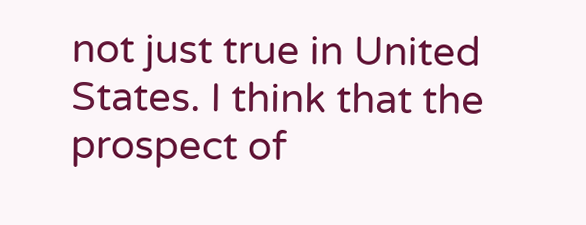not just true in United States. I think that the prospect of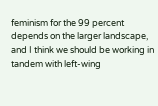feminism for the 99 percent depends on the larger landscape, and I think we should be working in tandem with left-wing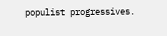populist progressives.